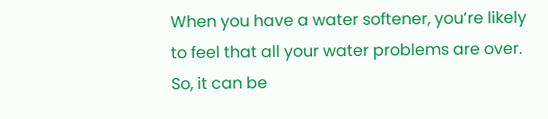When you have a water softener, you’re likely to feel that all your water problems are over. So, it can be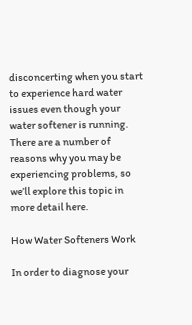disconcerting when you start to experience hard water issues even though your water softener is running. There are a number of reasons why you may be experiencing problems, so we’ll explore this topic in more detail here.

How Water Softeners Work

In order to diagnose your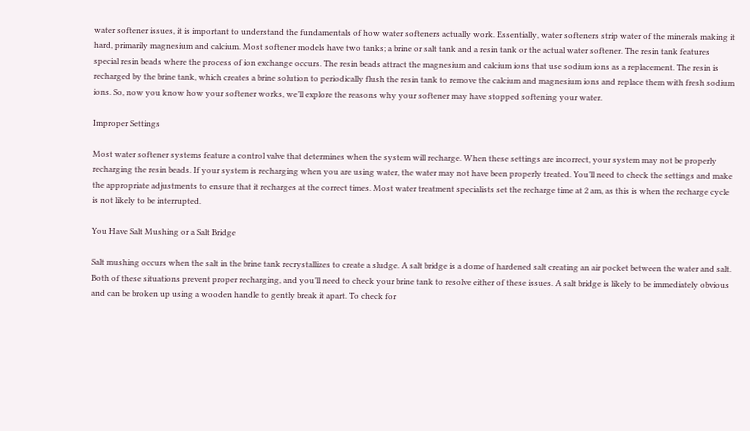water softener issues, it is important to understand the fundamentals of how water softeners actually work. Essentially, water softeners strip water of the minerals making it hard, primarily magnesium and calcium. Most softener models have two tanks; a brine or salt tank and a resin tank or the actual water softener. The resin tank features special resin beads where the process of ion exchange occurs. The resin beads attract the magnesium and calcium ions that use sodium ions as a replacement. The resin is recharged by the brine tank, which creates a brine solution to periodically flush the resin tank to remove the calcium and magnesium ions and replace them with fresh sodium ions. So, now you know how your softener works, we’ll explore the reasons why your softener may have stopped softening your water.

Improper Settings

Most water softener systems feature a control valve that determines when the system will recharge. When these settings are incorrect, your system may not be properly recharging the resin beads. If your system is recharging when you are using water, the water may not have been properly treated. You’ll need to check the settings and make the appropriate adjustments to ensure that it recharges at the correct times. Most water treatment specialists set the recharge time at 2 am, as this is when the recharge cycle is not likely to be interrupted.

You Have Salt Mushing or a Salt Bridge

Salt mushing occurs when the salt in the brine tank recrystallizes to create a sludge. A salt bridge is a dome of hardened salt creating an air pocket between the water and salt. Both of these situations prevent proper recharging, and you’ll need to check your brine tank to resolve either of these issues. A salt bridge is likely to be immediately obvious and can be broken up using a wooden handle to gently break it apart. To check for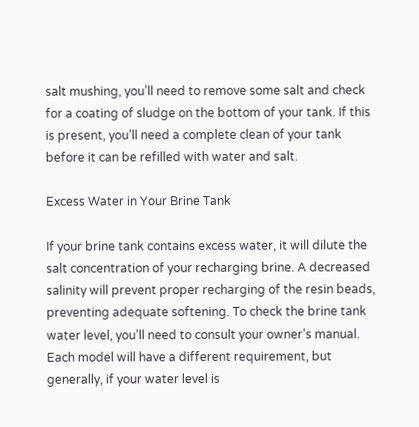salt mushing, you’ll need to remove some salt and check for a coating of sludge on the bottom of your tank. If this is present, you’ll need a complete clean of your tank before it can be refilled with water and salt.

Excess Water in Your Brine Tank

If your brine tank contains excess water, it will dilute the salt concentration of your recharging brine. A decreased salinity will prevent proper recharging of the resin beads, preventing adequate softening. To check the brine tank water level, you’ll need to consult your owner’s manual. Each model will have a different requirement, but generally, if your water level is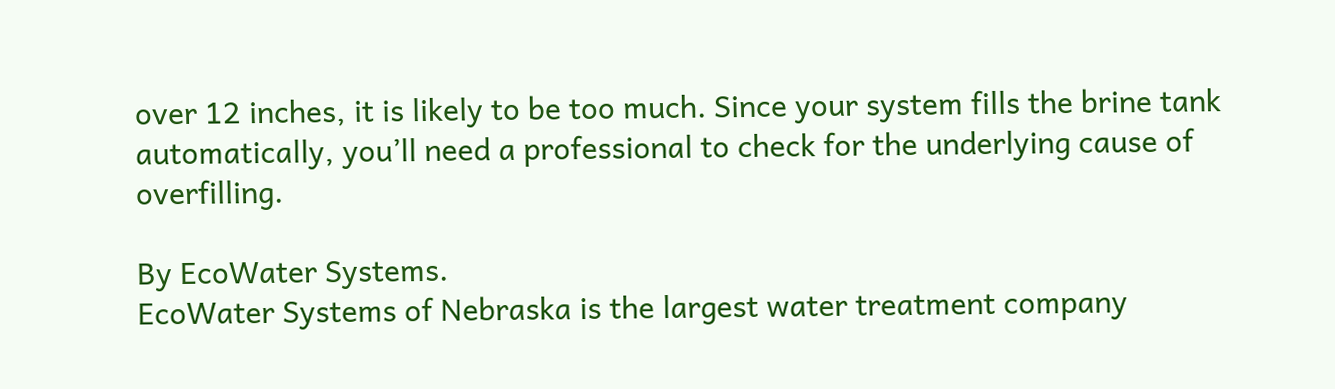over 12 inches, it is likely to be too much. Since your system fills the brine tank automatically, you’ll need a professional to check for the underlying cause of overfilling.

By EcoWater Systems.
EcoWater Systems of Nebraska is the largest water treatment company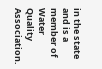in the state and is a member of Water Quality Association.